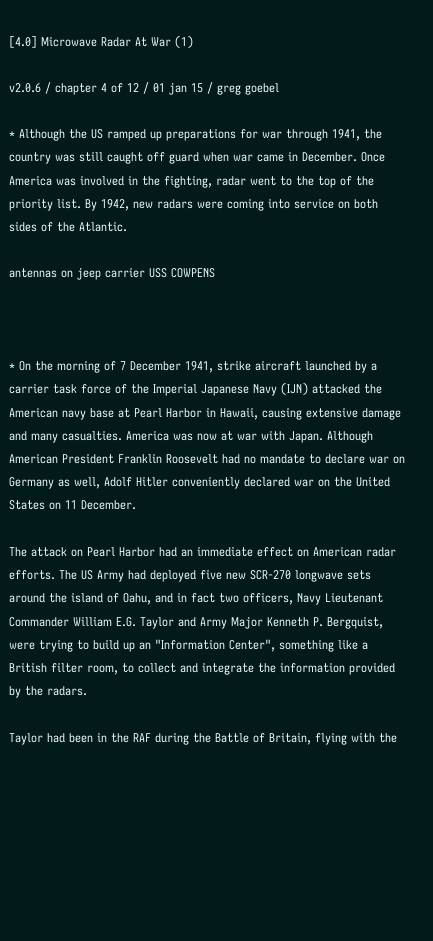[4.0] Microwave Radar At War (1)

v2.0.6 / chapter 4 of 12 / 01 jan 15 / greg goebel

* Although the US ramped up preparations for war through 1941, the country was still caught off guard when war came in December. Once America was involved in the fighting, radar went to the top of the priority list. By 1942, new radars were coming into service on both sides of the Atlantic.

antennas on jeep carrier USS COWPENS



* On the morning of 7 December 1941, strike aircraft launched by a carrier task force of the Imperial Japanese Navy (IJN) attacked the American navy base at Pearl Harbor in Hawaii, causing extensive damage and many casualties. America was now at war with Japan. Although American President Franklin Roosevelt had no mandate to declare war on Germany as well, Adolf Hitler conveniently declared war on the United States on 11 December.

The attack on Pearl Harbor had an immediate effect on American radar efforts. The US Army had deployed five new SCR-270 longwave sets around the island of Oahu, and in fact two officers, Navy Lieutenant Commander William E.G. Taylor and Army Major Kenneth P. Bergquist, were trying to build up an "Information Center", something like a British filter room, to collect and integrate the information provided by the radars.

Taylor had been in the RAF during the Battle of Britain, flying with the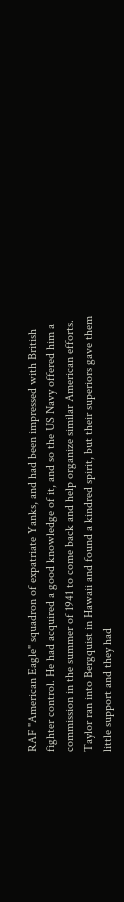RAF "American Eagle" squadron of expatriate Yanks, and had been impressed with British fighter control. He had acquired a good knowledge of it, and so the US Navy offered him a commission in the summer of 1941 to come back and help organize similar American efforts. Taylor ran into Bergquist in Hawaii and found a kindred spirit, but their superiors gave them little support and they had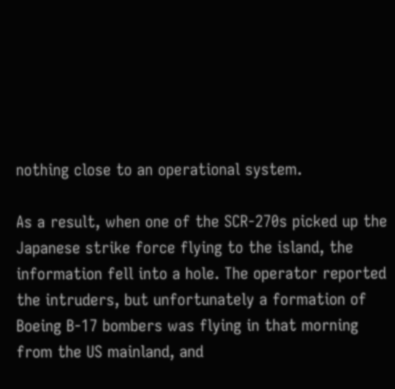nothing close to an operational system.

As a result, when one of the SCR-270s picked up the Japanese strike force flying to the island, the information fell into a hole. The operator reported the intruders, but unfortunately a formation of Boeing B-17 bombers was flying in that morning from the US mainland, and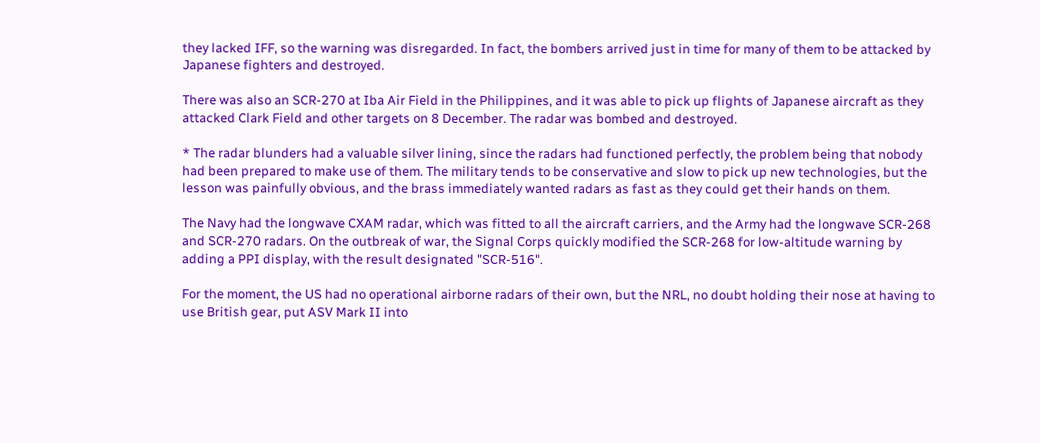they lacked IFF, so the warning was disregarded. In fact, the bombers arrived just in time for many of them to be attacked by Japanese fighters and destroyed.

There was also an SCR-270 at Iba Air Field in the Philippines, and it was able to pick up flights of Japanese aircraft as they attacked Clark Field and other targets on 8 December. The radar was bombed and destroyed.

* The radar blunders had a valuable silver lining, since the radars had functioned perfectly, the problem being that nobody had been prepared to make use of them. The military tends to be conservative and slow to pick up new technologies, but the lesson was painfully obvious, and the brass immediately wanted radars as fast as they could get their hands on them.

The Navy had the longwave CXAM radar, which was fitted to all the aircraft carriers, and the Army had the longwave SCR-268 and SCR-270 radars. On the outbreak of war, the Signal Corps quickly modified the SCR-268 for low-altitude warning by adding a PPI display, with the result designated "SCR-516".

For the moment, the US had no operational airborne radars of their own, but the NRL, no doubt holding their nose at having to use British gear, put ASV Mark II into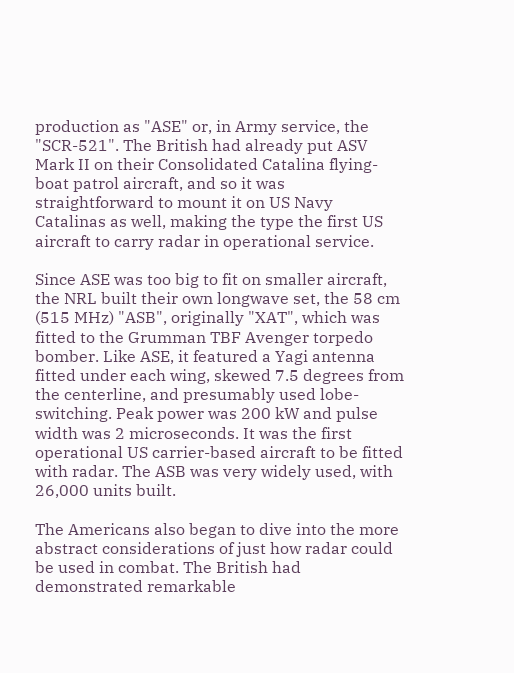production as "ASE" or, in Army service, the "SCR-521". The British had already put ASV Mark II on their Consolidated Catalina flying-boat patrol aircraft, and so it was straightforward to mount it on US Navy Catalinas as well, making the type the first US aircraft to carry radar in operational service.

Since ASE was too big to fit on smaller aircraft, the NRL built their own longwave set, the 58 cm (515 MHz) "ASB", originally "XAT", which was fitted to the Grumman TBF Avenger torpedo bomber. Like ASE, it featured a Yagi antenna fitted under each wing, skewed 7.5 degrees from the centerline, and presumably used lobe-switching. Peak power was 200 kW and pulse width was 2 microseconds. It was the first operational US carrier-based aircraft to be fitted with radar. The ASB was very widely used, with 26,000 units built.

The Americans also began to dive into the more abstract considerations of just how radar could be used in combat. The British had demonstrated remarkable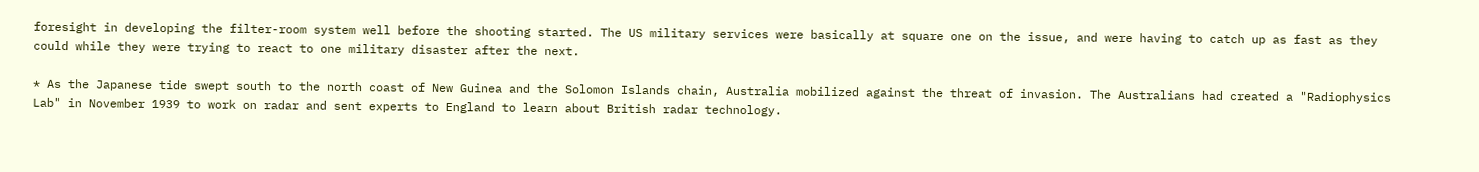foresight in developing the filter-room system well before the shooting started. The US military services were basically at square one on the issue, and were having to catch up as fast as they could while they were trying to react to one military disaster after the next.

* As the Japanese tide swept south to the north coast of New Guinea and the Solomon Islands chain, Australia mobilized against the threat of invasion. The Australians had created a "Radiophysics Lab" in November 1939 to work on radar and sent experts to England to learn about British radar technology.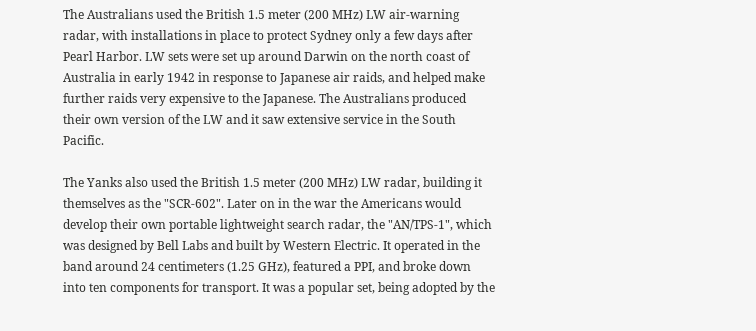The Australians used the British 1.5 meter (200 MHz) LW air-warning radar, with installations in place to protect Sydney only a few days after Pearl Harbor. LW sets were set up around Darwin on the north coast of Australia in early 1942 in response to Japanese air raids, and helped make further raids very expensive to the Japanese. The Australians produced their own version of the LW and it saw extensive service in the South Pacific.

The Yanks also used the British 1.5 meter (200 MHz) LW radar, building it themselves as the "SCR-602". Later on in the war the Americans would develop their own portable lightweight search radar, the "AN/TPS-1", which was designed by Bell Labs and built by Western Electric. It operated in the band around 24 centimeters (1.25 GHz), featured a PPI, and broke down into ten components for transport. It was a popular set, being adopted by the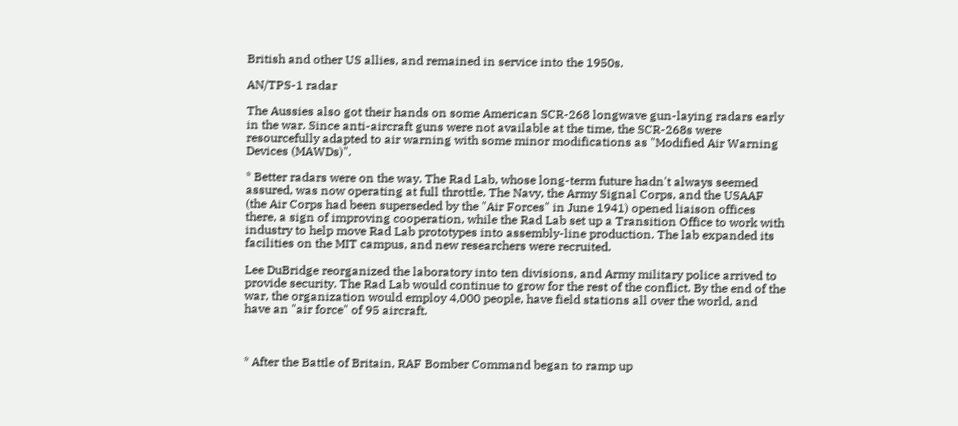British and other US allies, and remained in service into the 1950s.

AN/TPS-1 radar

The Aussies also got their hands on some American SCR-268 longwave gun-laying radars early in the war. Since anti-aircraft guns were not available at the time, the SCR-268s were resourcefully adapted to air warning with some minor modifications as "Modified Air Warning Devices (MAWDs)".

* Better radars were on the way. The Rad Lab, whose long-term future hadn't always seemed assured, was now operating at full throttle. The Navy, the Army Signal Corps, and the USAAF (the Air Corps had been superseded by the "Air Forces" in June 1941) opened liaison offices there, a sign of improving cooperation, while the Rad Lab set up a Transition Office to work with industry to help move Rad Lab prototypes into assembly-line production. The lab expanded its facilities on the MIT campus, and new researchers were recruited.

Lee DuBridge reorganized the laboratory into ten divisions, and Army military police arrived to provide security. The Rad Lab would continue to grow for the rest of the conflict. By the end of the war, the organization would employ 4,000 people, have field stations all over the world, and have an "air force" of 95 aircraft.



* After the Battle of Britain, RAF Bomber Command began to ramp up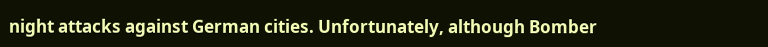night attacks against German cities. Unfortunately, although Bomber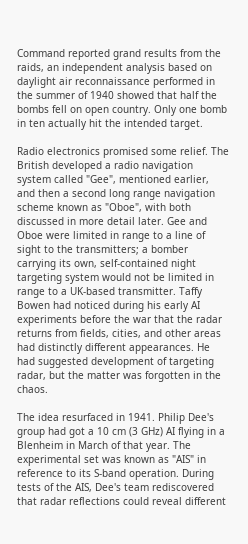Command reported grand results from the raids, an independent analysis based on daylight air reconnaissance performed in the summer of 1940 showed that half the bombs fell on open country. Only one bomb in ten actually hit the intended target.

Radio electronics promised some relief. The British developed a radio navigation system called "Gee", mentioned earlier, and then a second long range navigation scheme known as "Oboe", with both discussed in more detail later. Gee and Oboe were limited in range to a line of sight to the transmitters; a bomber carrying its own, self-contained night targeting system would not be limited in range to a UK-based transmitter. Taffy Bowen had noticed during his early AI experiments before the war that the radar returns from fields, cities, and other areas had distinctly different appearances. He had suggested development of targeting radar, but the matter was forgotten in the chaos.

The idea resurfaced in 1941. Philip Dee's group had got a 10 cm (3 GHz) AI flying in a Blenheim in March of that year. The experimental set was known as "AIS" in reference to its S-band operation. During tests of the AIS, Dee's team rediscovered that radar reflections could reveal different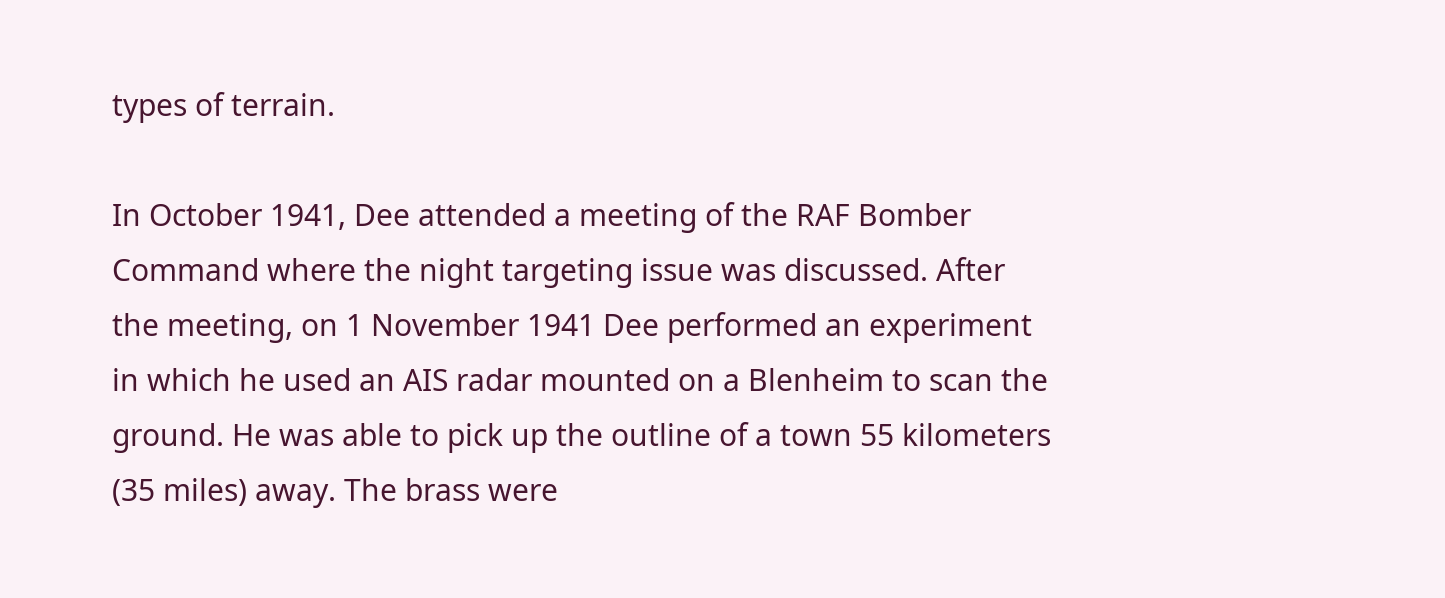types of terrain.

In October 1941, Dee attended a meeting of the RAF Bomber Command where the night targeting issue was discussed. After the meeting, on 1 November 1941 Dee performed an experiment in which he used an AIS radar mounted on a Blenheim to scan the ground. He was able to pick up the outline of a town 55 kilometers (35 miles) away. The brass were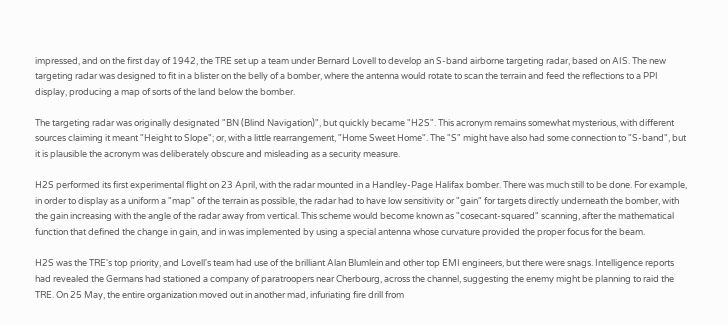impressed, and on the first day of 1942, the TRE set up a team under Bernard Lovell to develop an S-band airborne targeting radar, based on AIS. The new targeting radar was designed to fit in a blister on the belly of a bomber, where the antenna would rotate to scan the terrain and feed the reflections to a PPI display, producing a map of sorts of the land below the bomber.

The targeting radar was originally designated "BN (Blind Navigation)", but quickly became "H2S". This acronym remains somewhat mysterious, with different sources claiming it meant "Height to Slope"; or, with a little rearrangement, "Home Sweet Home". The "S" might have also had some connection to "S-band", but it is plausible the acronym was deliberately obscure and misleading as a security measure.

H2S performed its first experimental flight on 23 April, with the radar mounted in a Handley-Page Halifax bomber. There was much still to be done. For example, in order to display as a uniform a "map" of the terrain as possible, the radar had to have low sensitivity or "gain" for targets directly underneath the bomber, with the gain increasing with the angle of the radar away from vertical. This scheme would become known as "cosecant-squared" scanning, after the mathematical function that defined the change in gain, and in was implemented by using a special antenna whose curvature provided the proper focus for the beam.

H2S was the TRE's top priority, and Lovell's team had use of the brilliant Alan Blumlein and other top EMI engineers, but there were snags. Intelligence reports had revealed the Germans had stationed a company of paratroopers near Cherbourg, across the channel, suggesting the enemy might be planning to raid the TRE. On 25 May, the entire organization moved out in another mad, infuriating fire drill from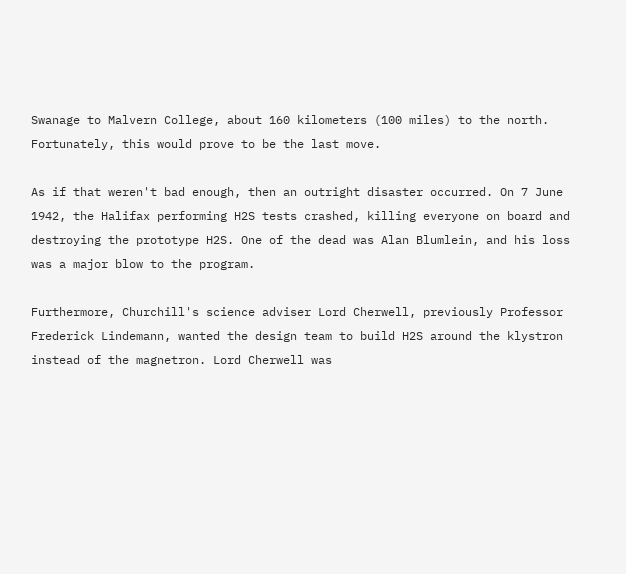Swanage to Malvern College, about 160 kilometers (100 miles) to the north. Fortunately, this would prove to be the last move.

As if that weren't bad enough, then an outright disaster occurred. On 7 June 1942, the Halifax performing H2S tests crashed, killing everyone on board and destroying the prototype H2S. One of the dead was Alan Blumlein, and his loss was a major blow to the program.

Furthermore, Churchill's science adviser Lord Cherwell, previously Professor Frederick Lindemann, wanted the design team to build H2S around the klystron instead of the magnetron. Lord Cherwell was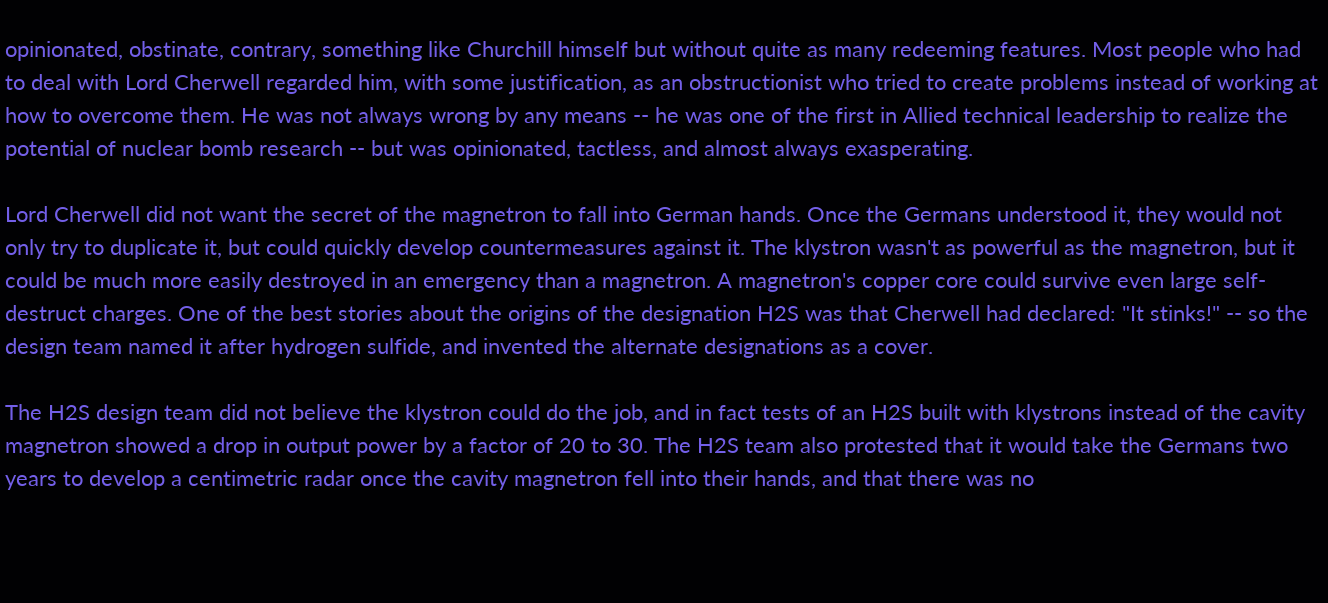opinionated, obstinate, contrary, something like Churchill himself but without quite as many redeeming features. Most people who had to deal with Lord Cherwell regarded him, with some justification, as an obstructionist who tried to create problems instead of working at how to overcome them. He was not always wrong by any means -- he was one of the first in Allied technical leadership to realize the potential of nuclear bomb research -- but was opinionated, tactless, and almost always exasperating.

Lord Cherwell did not want the secret of the magnetron to fall into German hands. Once the Germans understood it, they would not only try to duplicate it, but could quickly develop countermeasures against it. The klystron wasn't as powerful as the magnetron, but it could be much more easily destroyed in an emergency than a magnetron. A magnetron's copper core could survive even large self-destruct charges. One of the best stories about the origins of the designation H2S was that Cherwell had declared: "It stinks!" -- so the design team named it after hydrogen sulfide, and invented the alternate designations as a cover.

The H2S design team did not believe the klystron could do the job, and in fact tests of an H2S built with klystrons instead of the cavity magnetron showed a drop in output power by a factor of 20 to 30. The H2S team also protested that it would take the Germans two years to develop a centimetric radar once the cavity magnetron fell into their hands, and that there was no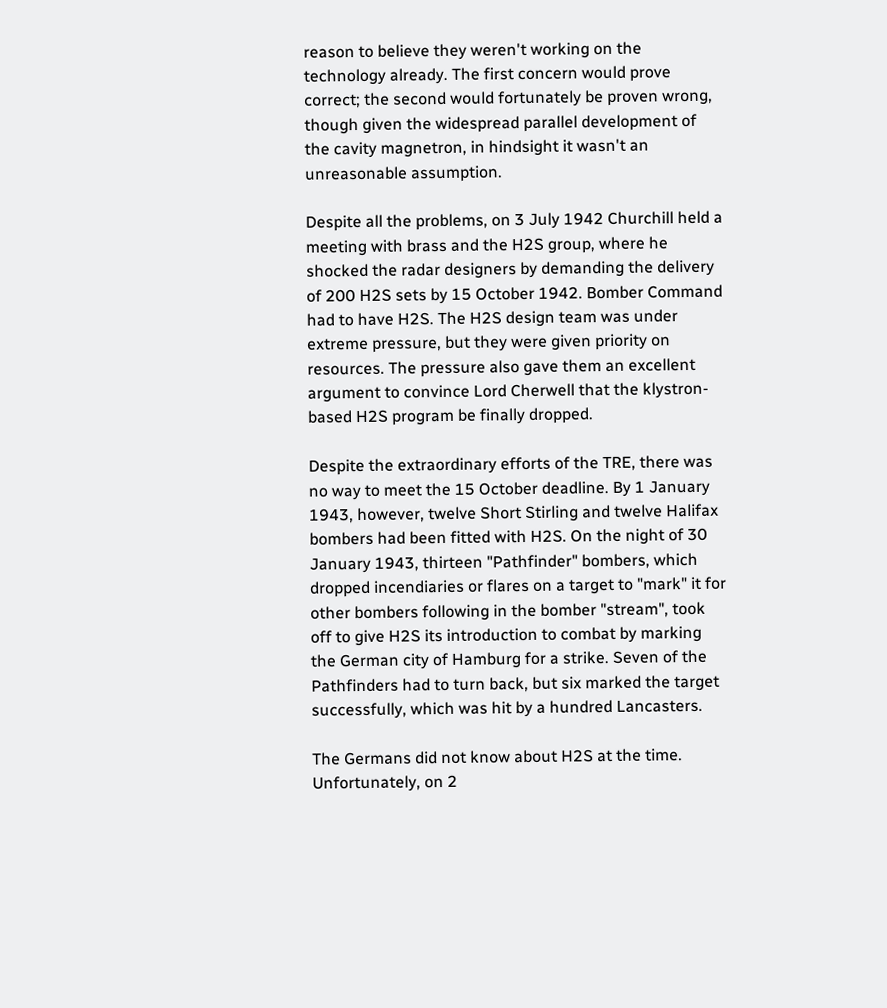reason to believe they weren't working on the technology already. The first concern would prove correct; the second would fortunately be proven wrong, though given the widespread parallel development of the cavity magnetron, in hindsight it wasn't an unreasonable assumption.

Despite all the problems, on 3 July 1942 Churchill held a meeting with brass and the H2S group, where he shocked the radar designers by demanding the delivery of 200 H2S sets by 15 October 1942. Bomber Command had to have H2S. The H2S design team was under extreme pressure, but they were given priority on resources. The pressure also gave them an excellent argument to convince Lord Cherwell that the klystron-based H2S program be finally dropped.

Despite the extraordinary efforts of the TRE, there was no way to meet the 15 October deadline. By 1 January 1943, however, twelve Short Stirling and twelve Halifax bombers had been fitted with H2S. On the night of 30 January 1943, thirteen "Pathfinder" bombers, which dropped incendiaries or flares on a target to "mark" it for other bombers following in the bomber "stream", took off to give H2S its introduction to combat by marking the German city of Hamburg for a strike. Seven of the Pathfinders had to turn back, but six marked the target successfully, which was hit by a hundred Lancasters.

The Germans did not know about H2S at the time. Unfortunately, on 2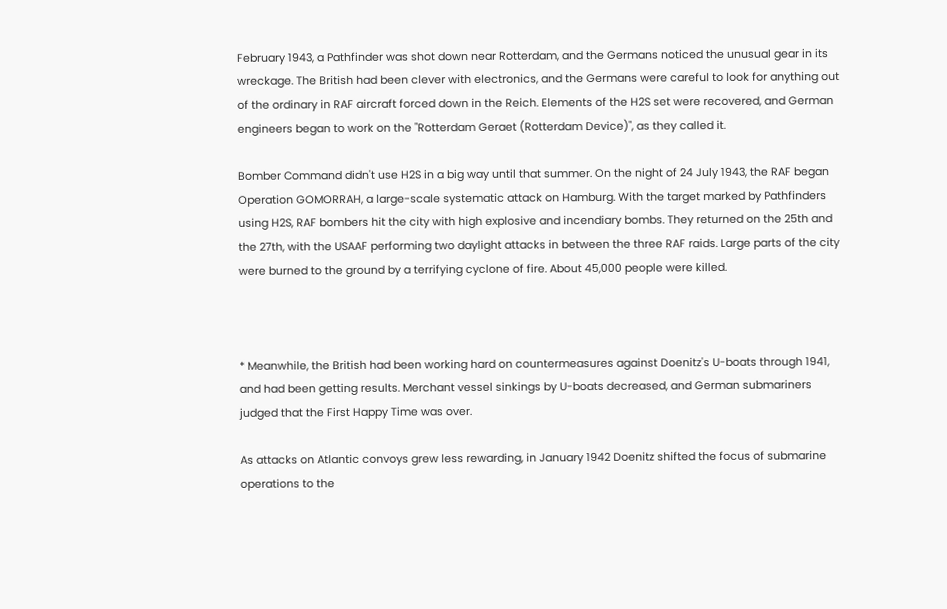February 1943, a Pathfinder was shot down near Rotterdam, and the Germans noticed the unusual gear in its wreckage. The British had been clever with electronics, and the Germans were careful to look for anything out of the ordinary in RAF aircraft forced down in the Reich. Elements of the H2S set were recovered, and German engineers began to work on the "Rotterdam Geraet (Rotterdam Device)", as they called it.

Bomber Command didn't use H2S in a big way until that summer. On the night of 24 July 1943, the RAF began Operation GOMORRAH, a large-scale systematic attack on Hamburg. With the target marked by Pathfinders using H2S, RAF bombers hit the city with high explosive and incendiary bombs. They returned on the 25th and the 27th, with the USAAF performing two daylight attacks in between the three RAF raids. Large parts of the city were burned to the ground by a terrifying cyclone of fire. About 45,000 people were killed.



* Meanwhile, the British had been working hard on countermeasures against Doenitz's U-boats through 1941, and had been getting results. Merchant vessel sinkings by U-boats decreased, and German submariners judged that the First Happy Time was over.

As attacks on Atlantic convoys grew less rewarding, in January 1942 Doenitz shifted the focus of submarine operations to the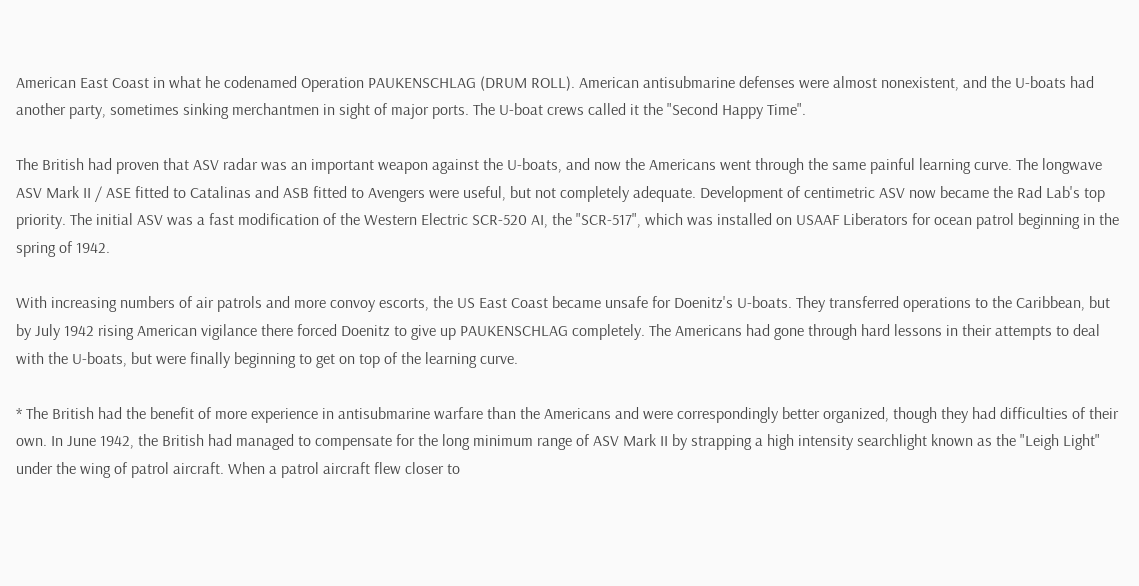American East Coast in what he codenamed Operation PAUKENSCHLAG (DRUM ROLL). American antisubmarine defenses were almost nonexistent, and the U-boats had another party, sometimes sinking merchantmen in sight of major ports. The U-boat crews called it the "Second Happy Time".

The British had proven that ASV radar was an important weapon against the U-boats, and now the Americans went through the same painful learning curve. The longwave ASV Mark II / ASE fitted to Catalinas and ASB fitted to Avengers were useful, but not completely adequate. Development of centimetric ASV now became the Rad Lab's top priority. The initial ASV was a fast modification of the Western Electric SCR-520 AI, the "SCR-517", which was installed on USAAF Liberators for ocean patrol beginning in the spring of 1942.

With increasing numbers of air patrols and more convoy escorts, the US East Coast became unsafe for Doenitz's U-boats. They transferred operations to the Caribbean, but by July 1942 rising American vigilance there forced Doenitz to give up PAUKENSCHLAG completely. The Americans had gone through hard lessons in their attempts to deal with the U-boats, but were finally beginning to get on top of the learning curve.

* The British had the benefit of more experience in antisubmarine warfare than the Americans and were correspondingly better organized, though they had difficulties of their own. In June 1942, the British had managed to compensate for the long minimum range of ASV Mark II by strapping a high intensity searchlight known as the "Leigh Light" under the wing of patrol aircraft. When a patrol aircraft flew closer to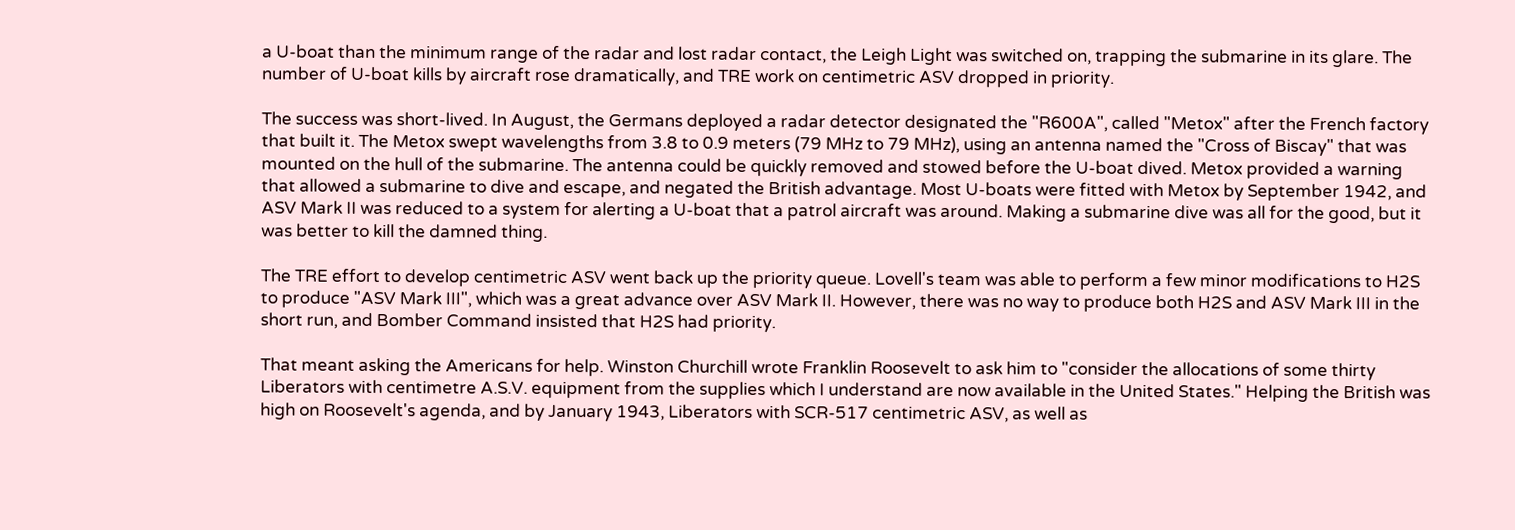a U-boat than the minimum range of the radar and lost radar contact, the Leigh Light was switched on, trapping the submarine in its glare. The number of U-boat kills by aircraft rose dramatically, and TRE work on centimetric ASV dropped in priority.

The success was short-lived. In August, the Germans deployed a radar detector designated the "R600A", called "Metox" after the French factory that built it. The Metox swept wavelengths from 3.8 to 0.9 meters (79 MHz to 79 MHz), using an antenna named the "Cross of Biscay" that was mounted on the hull of the submarine. The antenna could be quickly removed and stowed before the U-boat dived. Metox provided a warning that allowed a submarine to dive and escape, and negated the British advantage. Most U-boats were fitted with Metox by September 1942, and ASV Mark II was reduced to a system for alerting a U-boat that a patrol aircraft was around. Making a submarine dive was all for the good, but it was better to kill the damned thing.

The TRE effort to develop centimetric ASV went back up the priority queue. Lovell's team was able to perform a few minor modifications to H2S to produce "ASV Mark III", which was a great advance over ASV Mark II. However, there was no way to produce both H2S and ASV Mark III in the short run, and Bomber Command insisted that H2S had priority.

That meant asking the Americans for help. Winston Churchill wrote Franklin Roosevelt to ask him to "consider the allocations of some thirty Liberators with centimetre A.S.V. equipment from the supplies which I understand are now available in the United States." Helping the British was high on Roosevelt's agenda, and by January 1943, Liberators with SCR-517 centimetric ASV, as well as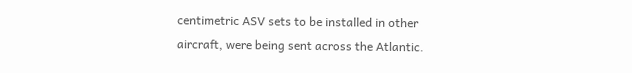centimetric ASV sets to be installed in other aircraft, were being sent across the Atlantic.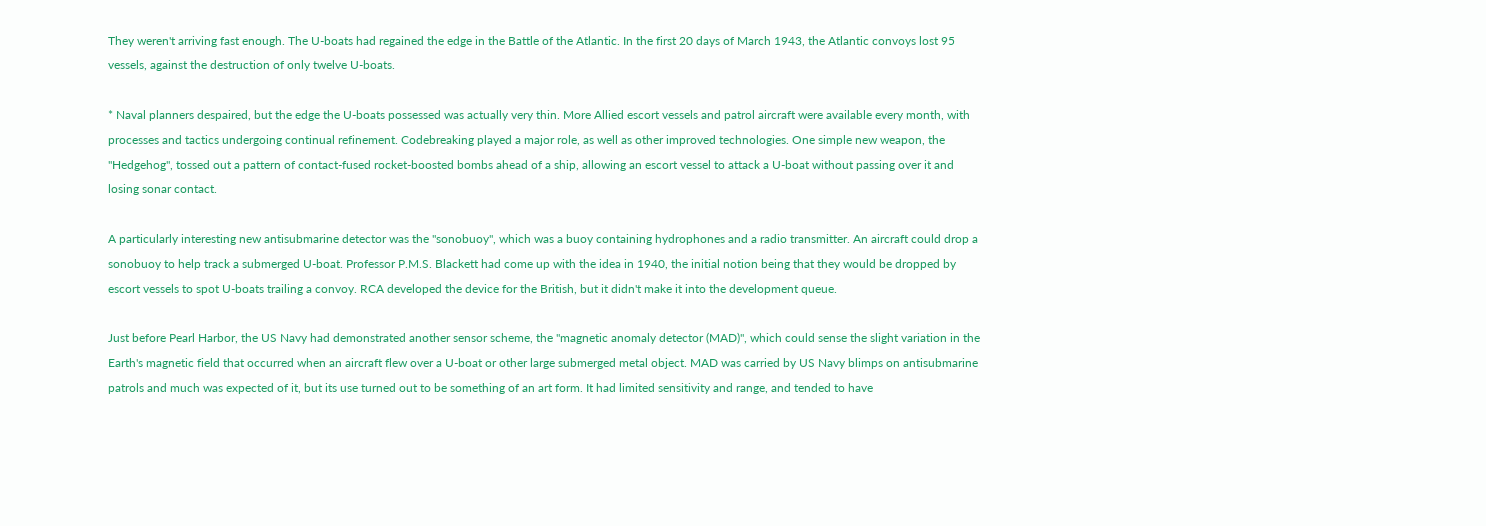They weren't arriving fast enough. The U-boats had regained the edge in the Battle of the Atlantic. In the first 20 days of March 1943, the Atlantic convoys lost 95 vessels, against the destruction of only twelve U-boats.

* Naval planners despaired, but the edge the U-boats possessed was actually very thin. More Allied escort vessels and patrol aircraft were available every month, with processes and tactics undergoing continual refinement. Codebreaking played a major role, as well as other improved technologies. One simple new weapon, the "Hedgehog", tossed out a pattern of contact-fused rocket-boosted bombs ahead of a ship, allowing an escort vessel to attack a U-boat without passing over it and losing sonar contact.

A particularly interesting new antisubmarine detector was the "sonobuoy", which was a buoy containing hydrophones and a radio transmitter. An aircraft could drop a sonobuoy to help track a submerged U-boat. Professor P.M.S. Blackett had come up with the idea in 1940, the initial notion being that they would be dropped by escort vessels to spot U-boats trailing a convoy. RCA developed the device for the British, but it didn't make it into the development queue.

Just before Pearl Harbor, the US Navy had demonstrated another sensor scheme, the "magnetic anomaly detector (MAD)", which could sense the slight variation in the Earth's magnetic field that occurred when an aircraft flew over a U-boat or other large submerged metal object. MAD was carried by US Navy blimps on antisubmarine patrols and much was expected of it, but its use turned out to be something of an art form. It had limited sensitivity and range, and tended to have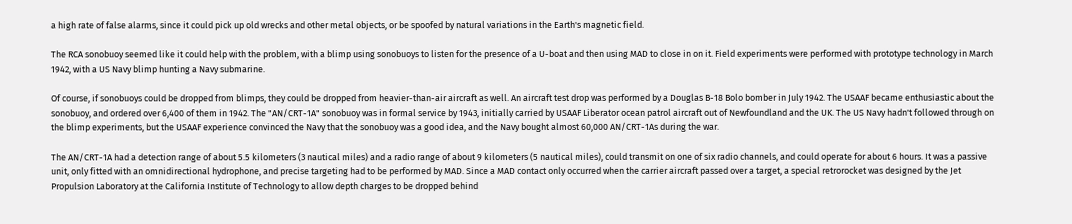a high rate of false alarms, since it could pick up old wrecks and other metal objects, or be spoofed by natural variations in the Earth's magnetic field.

The RCA sonobuoy seemed like it could help with the problem, with a blimp using sonobuoys to listen for the presence of a U-boat and then using MAD to close in on it. Field experiments were performed with prototype technology in March 1942, with a US Navy blimp hunting a Navy submarine.

Of course, if sonobuoys could be dropped from blimps, they could be dropped from heavier-than-air aircraft as well. An aircraft test drop was performed by a Douglas B-18 Bolo bomber in July 1942. The USAAF became enthusiastic about the sonobuoy, and ordered over 6,400 of them in 1942. The "AN/CRT-1A" sonobuoy was in formal service by 1943, initially carried by USAAF Liberator ocean patrol aircraft out of Newfoundland and the UK. The US Navy hadn't followed through on the blimp experiments, but the USAAF experience convinced the Navy that the sonobuoy was a good idea, and the Navy bought almost 60,000 AN/CRT-1As during the war.

The AN/CRT-1A had a detection range of about 5.5 kilometers (3 nautical miles) and a radio range of about 9 kilometers (5 nautical miles), could transmit on one of six radio channels, and could operate for about 6 hours. It was a passive unit, only fitted with an omnidirectional hydrophone, and precise targeting had to be performed by MAD. Since a MAD contact only occurred when the carrier aircraft passed over a target, a special retrorocket was designed by the Jet Propulsion Laboratory at the California Institute of Technology to allow depth charges to be dropped behind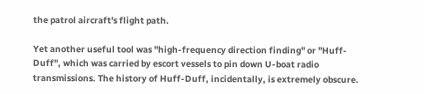the patrol aircraft's flight path.

Yet another useful tool was "high-frequency direction finding" or "Huff-Duff", which was carried by escort vessels to pin down U-boat radio transmissions. The history of Huff-Duff, incidentally, is extremely obscure.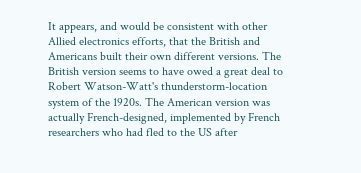It appears, and would be consistent with other Allied electronics efforts, that the British and Americans built their own different versions. The British version seems to have owed a great deal to Robert Watson-Watt's thunderstorm-location system of the 1920s. The American version was actually French-designed, implemented by French researchers who had fled to the US after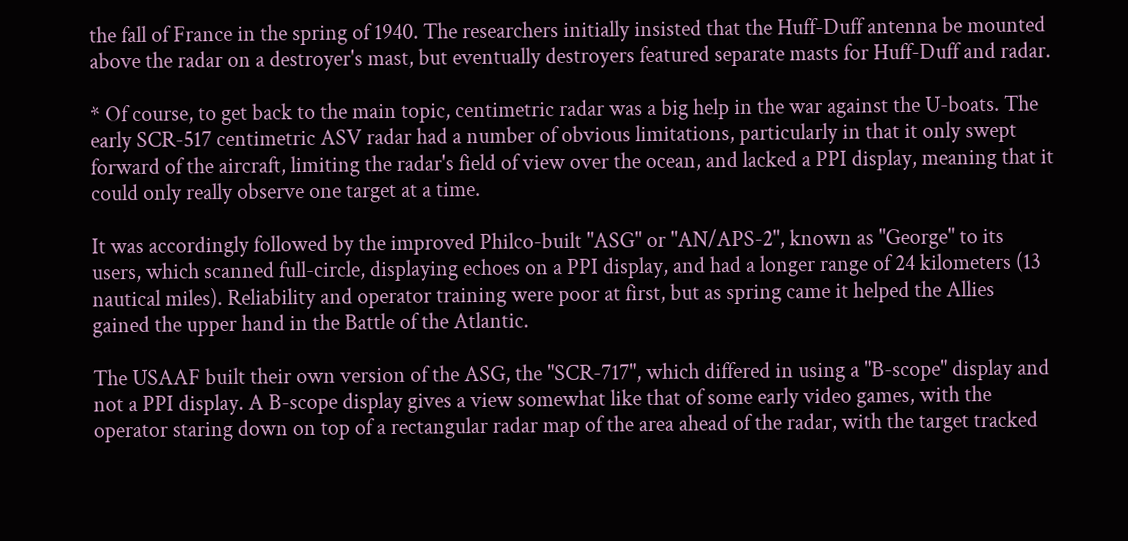the fall of France in the spring of 1940. The researchers initially insisted that the Huff-Duff antenna be mounted above the radar on a destroyer's mast, but eventually destroyers featured separate masts for Huff-Duff and radar.

* Of course, to get back to the main topic, centimetric radar was a big help in the war against the U-boats. The early SCR-517 centimetric ASV radar had a number of obvious limitations, particularly in that it only swept forward of the aircraft, limiting the radar's field of view over the ocean, and lacked a PPI display, meaning that it could only really observe one target at a time.

It was accordingly followed by the improved Philco-built "ASG" or "AN/APS-2", known as "George" to its users, which scanned full-circle, displaying echoes on a PPI display, and had a longer range of 24 kilometers (13 nautical miles). Reliability and operator training were poor at first, but as spring came it helped the Allies gained the upper hand in the Battle of the Atlantic.

The USAAF built their own version of the ASG, the "SCR-717", which differed in using a "B-scope" display and not a PPI display. A B-scope display gives a view somewhat like that of some early video games, with the operator staring down on top of a rectangular radar map of the area ahead of the radar, with the target tracked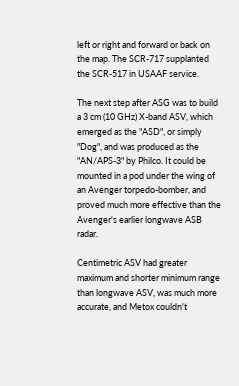left or right and forward or back on the map. The SCR-717 supplanted the SCR-517 in USAAF service.

The next step after ASG was to build a 3 cm (10 GHz) X-band ASV, which emerged as the "ASD", or simply "Dog", and was produced as the "AN/APS-3" by Philco. It could be mounted in a pod under the wing of an Avenger torpedo-bomber, and proved much more effective than the Avenger's earlier longwave ASB radar.

Centimetric ASV had greater maximum and shorter minimum range than longwave ASV, was much more accurate, and Metox couldn't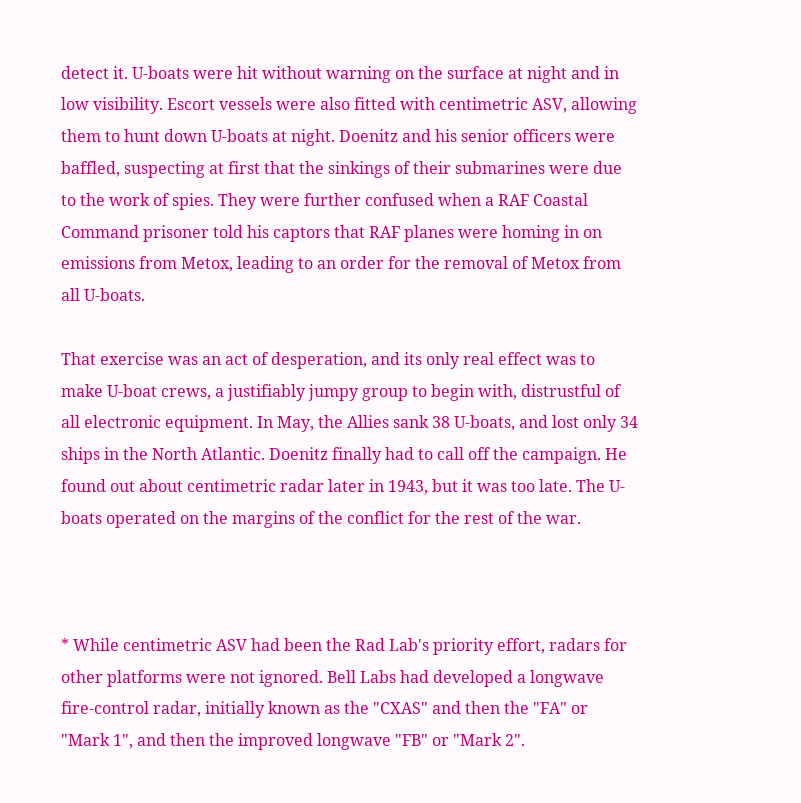detect it. U-boats were hit without warning on the surface at night and in low visibility. Escort vessels were also fitted with centimetric ASV, allowing them to hunt down U-boats at night. Doenitz and his senior officers were baffled, suspecting at first that the sinkings of their submarines were due to the work of spies. They were further confused when a RAF Coastal Command prisoner told his captors that RAF planes were homing in on emissions from Metox, leading to an order for the removal of Metox from all U-boats.

That exercise was an act of desperation, and its only real effect was to make U-boat crews, a justifiably jumpy group to begin with, distrustful of all electronic equipment. In May, the Allies sank 38 U-boats, and lost only 34 ships in the North Atlantic. Doenitz finally had to call off the campaign. He found out about centimetric radar later in 1943, but it was too late. The U-boats operated on the margins of the conflict for the rest of the war.



* While centimetric ASV had been the Rad Lab's priority effort, radars for other platforms were not ignored. Bell Labs had developed a longwave fire-control radar, initially known as the "CXAS" and then the "FA" or "Mark 1", and then the improved longwave "FB" or "Mark 2".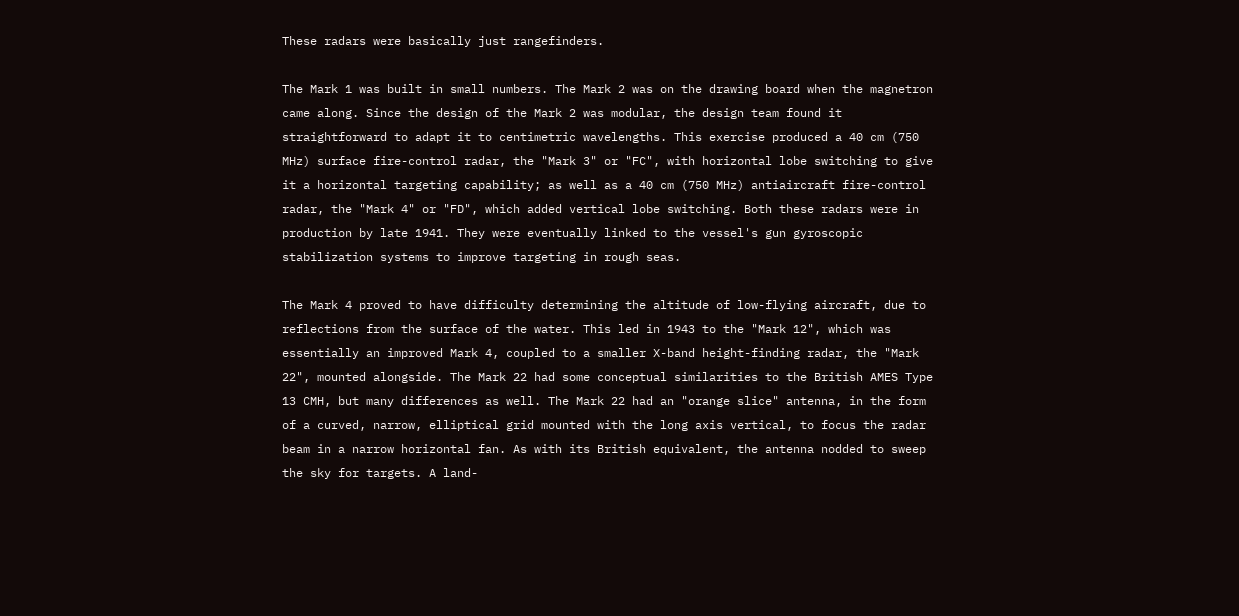These radars were basically just rangefinders.

The Mark 1 was built in small numbers. The Mark 2 was on the drawing board when the magnetron came along. Since the design of the Mark 2 was modular, the design team found it straightforward to adapt it to centimetric wavelengths. This exercise produced a 40 cm (750 MHz) surface fire-control radar, the "Mark 3" or "FC", with horizontal lobe switching to give it a horizontal targeting capability; as well as a 40 cm (750 MHz) antiaircraft fire-control radar, the "Mark 4" or "FD", which added vertical lobe switching. Both these radars were in production by late 1941. They were eventually linked to the vessel's gun gyroscopic stabilization systems to improve targeting in rough seas.

The Mark 4 proved to have difficulty determining the altitude of low-flying aircraft, due to reflections from the surface of the water. This led in 1943 to the "Mark 12", which was essentially an improved Mark 4, coupled to a smaller X-band height-finding radar, the "Mark 22", mounted alongside. The Mark 22 had some conceptual similarities to the British AMES Type 13 CMH, but many differences as well. The Mark 22 had an "orange slice" antenna, in the form of a curved, narrow, elliptical grid mounted with the long axis vertical, to focus the radar beam in a narrow horizontal fan. As with its British equivalent, the antenna nodded to sweep the sky for targets. A land-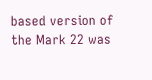based version of the Mark 22 was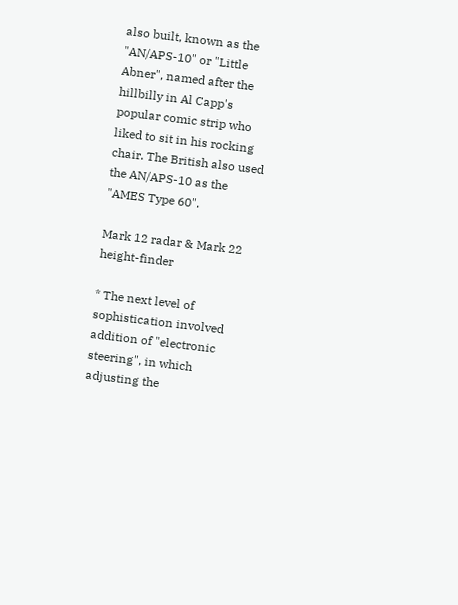also built, known as the "AN/APS-10" or "Little Abner", named after the hillbilly in Al Capp's popular comic strip who liked to sit in his rocking chair. The British also used the AN/APS-10 as the "AMES Type 60".

Mark 12 radar & Mark 22 height-finder

* The next level of sophistication involved addition of "electronic steering", in which adjusting the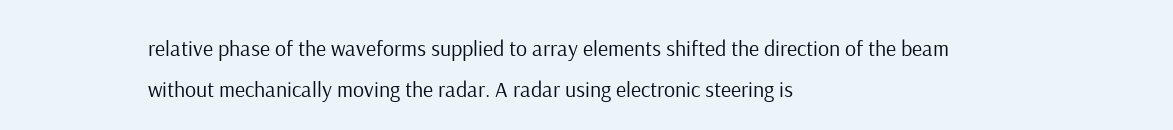relative phase of the waveforms supplied to array elements shifted the direction of the beam without mechanically moving the radar. A radar using electronic steering is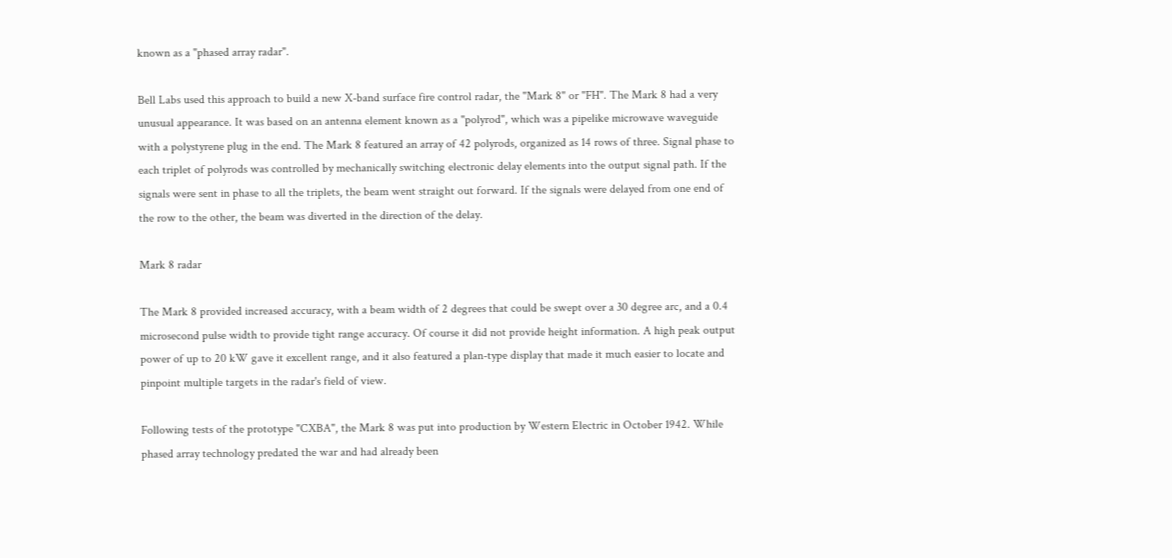known as a "phased array radar".

Bell Labs used this approach to build a new X-band surface fire control radar, the "Mark 8" or "FH". The Mark 8 had a very unusual appearance. It was based on an antenna element known as a "polyrod", which was a pipelike microwave waveguide with a polystyrene plug in the end. The Mark 8 featured an array of 42 polyrods, organized as 14 rows of three. Signal phase to each triplet of polyrods was controlled by mechanically switching electronic delay elements into the output signal path. If the signals were sent in phase to all the triplets, the beam went straight out forward. If the signals were delayed from one end of the row to the other, the beam was diverted in the direction of the delay.

Mark 8 radar

The Mark 8 provided increased accuracy, with a beam width of 2 degrees that could be swept over a 30 degree arc, and a 0.4 microsecond pulse width to provide tight range accuracy. Of course it did not provide height information. A high peak output power of up to 20 kW gave it excellent range, and it also featured a plan-type display that made it much easier to locate and pinpoint multiple targets in the radar's field of view.

Following tests of the prototype "CXBA", the Mark 8 was put into production by Western Electric in October 1942. While phased array technology predated the war and had already been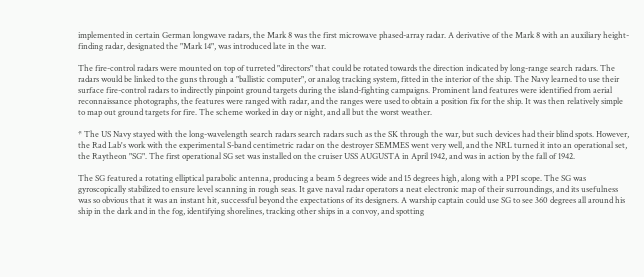implemented in certain German longwave radars, the Mark 8 was the first microwave phased-array radar. A derivative of the Mark 8 with an auxiliary height-finding radar, designated the "Mark 14", was introduced late in the war.

The fire-control radars were mounted on top of turreted "directors" that could be rotated towards the direction indicated by long-range search radars. The radars would be linked to the guns through a "ballistic computer", or analog tracking system, fitted in the interior of the ship. The Navy learned to use their surface fire-control radars to indirectly pinpoint ground targets during the island-fighting campaigns. Prominent land features were identified from aerial reconnaissance photographs, the features were ranged with radar, and the ranges were used to obtain a position fix for the ship. It was then relatively simple to map out ground targets for fire. The scheme worked in day or night, and all but the worst weather.

* The US Navy stayed with the long-wavelength search radars search radars such as the SK through the war, but such devices had their blind spots. However, the Rad Lab's work with the experimental S-band centimetric radar on the destroyer SEMMES went very well, and the NRL turned it into an operational set, the Raytheon "SG". The first operational SG set was installed on the cruiser USS AUGUSTA in April 1942, and was in action by the fall of 1942.

The SG featured a rotating elliptical parabolic antenna, producing a beam 5 degrees wide and 15 degrees high, along with a PPI scope. The SG was gyroscopically stabilized to ensure level scanning in rough seas. It gave naval radar operators a neat electronic map of their surroundings, and its usefulness was so obvious that it was an instant hit, successful beyond the expectations of its designers. A warship captain could use SG to see 360 degrees all around his ship in the dark and in the fog, identifying shorelines, tracking other ships in a convoy, and spotting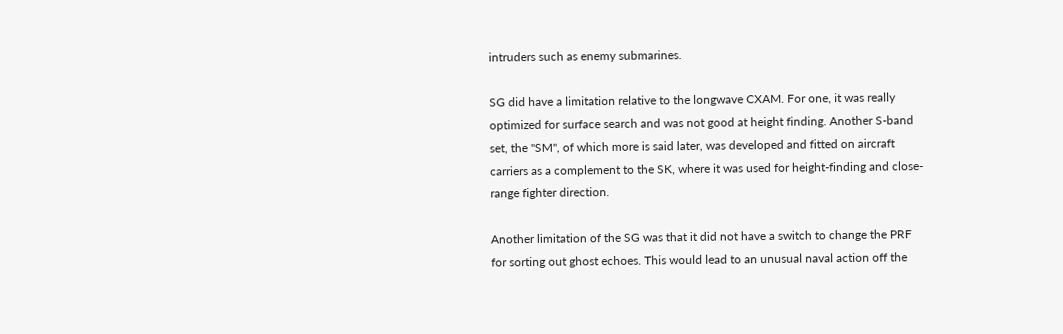intruders such as enemy submarines.

SG did have a limitation relative to the longwave CXAM. For one, it was really optimized for surface search and was not good at height finding. Another S-band set, the "SM", of which more is said later, was developed and fitted on aircraft carriers as a complement to the SK, where it was used for height-finding and close-range fighter direction.

Another limitation of the SG was that it did not have a switch to change the PRF for sorting out ghost echoes. This would lead to an unusual naval action off the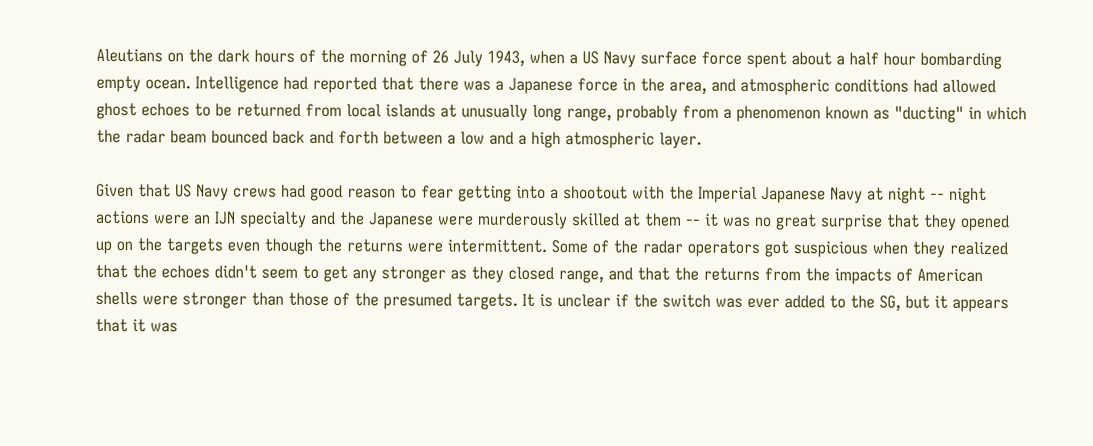Aleutians on the dark hours of the morning of 26 July 1943, when a US Navy surface force spent about a half hour bombarding empty ocean. Intelligence had reported that there was a Japanese force in the area, and atmospheric conditions had allowed ghost echoes to be returned from local islands at unusually long range, probably from a phenomenon known as "ducting" in which the radar beam bounced back and forth between a low and a high atmospheric layer.

Given that US Navy crews had good reason to fear getting into a shootout with the Imperial Japanese Navy at night -- night actions were an IJN specialty and the Japanese were murderously skilled at them -- it was no great surprise that they opened up on the targets even though the returns were intermittent. Some of the radar operators got suspicious when they realized that the echoes didn't seem to get any stronger as they closed range, and that the returns from the impacts of American shells were stronger than those of the presumed targets. It is unclear if the switch was ever added to the SG, but it appears that it was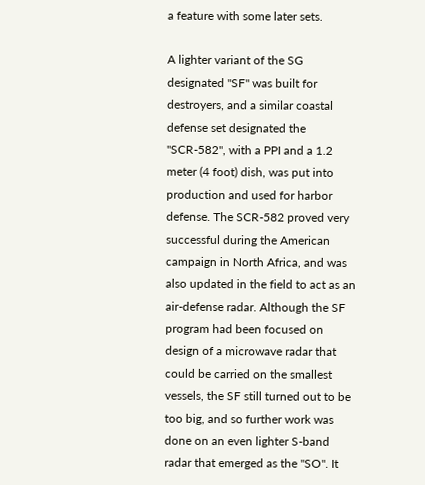a feature with some later sets.

A lighter variant of the SG designated "SF" was built for destroyers, and a similar coastal defense set designated the "SCR-582", with a PPI and a 1.2 meter (4 foot) dish, was put into production and used for harbor defense. The SCR-582 proved very successful during the American campaign in North Africa, and was also updated in the field to act as an air-defense radar. Although the SF program had been focused on design of a microwave radar that could be carried on the smallest vessels, the SF still turned out to be too big, and so further work was done on an even lighter S-band radar that emerged as the "SO". It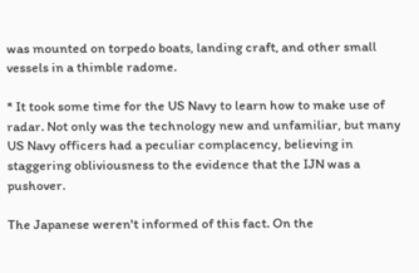was mounted on torpedo boats, landing craft, and other small vessels in a thimble radome.

* It took some time for the US Navy to learn how to make use of radar. Not only was the technology new and unfamiliar, but many US Navy officers had a peculiar complacency, believing in staggering obliviousness to the evidence that the IJN was a pushover.

The Japanese weren't informed of this fact. On the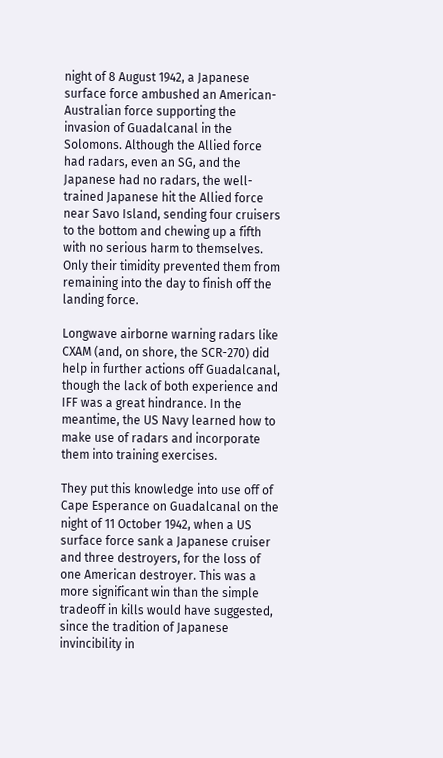night of 8 August 1942, a Japanese surface force ambushed an American-Australian force supporting the invasion of Guadalcanal in the Solomons. Although the Allied force had radars, even an SG, and the Japanese had no radars, the well-trained Japanese hit the Allied force near Savo Island, sending four cruisers to the bottom and chewing up a fifth with no serious harm to themselves. Only their timidity prevented them from remaining into the day to finish off the landing force.

Longwave airborne warning radars like CXAM (and, on shore, the SCR-270) did help in further actions off Guadalcanal, though the lack of both experience and IFF was a great hindrance. In the meantime, the US Navy learned how to make use of radars and incorporate them into training exercises.

They put this knowledge into use off of Cape Esperance on Guadalcanal on the night of 11 October 1942, when a US surface force sank a Japanese cruiser and three destroyers, for the loss of one American destroyer. This was a more significant win than the simple tradeoff in kills would have suggested, since the tradition of Japanese invincibility in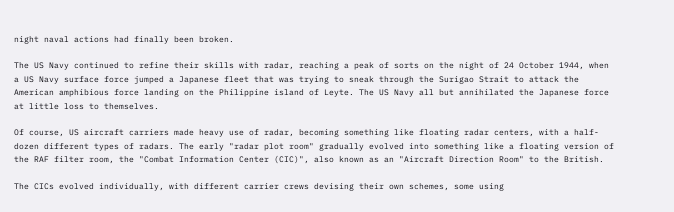night naval actions had finally been broken.

The US Navy continued to refine their skills with radar, reaching a peak of sorts on the night of 24 October 1944, when a US Navy surface force jumped a Japanese fleet that was trying to sneak through the Surigao Strait to attack the American amphibious force landing on the Philippine island of Leyte. The US Navy all but annihilated the Japanese force at little loss to themselves.

Of course, US aircraft carriers made heavy use of radar, becoming something like floating radar centers, with a half-dozen different types of radars. The early "radar plot room" gradually evolved into something like a floating version of the RAF filter room, the "Combat Information Center (CIC)", also known as an "Aircraft Direction Room" to the British.

The CICs evolved individually, with different carrier crews devising their own schemes, some using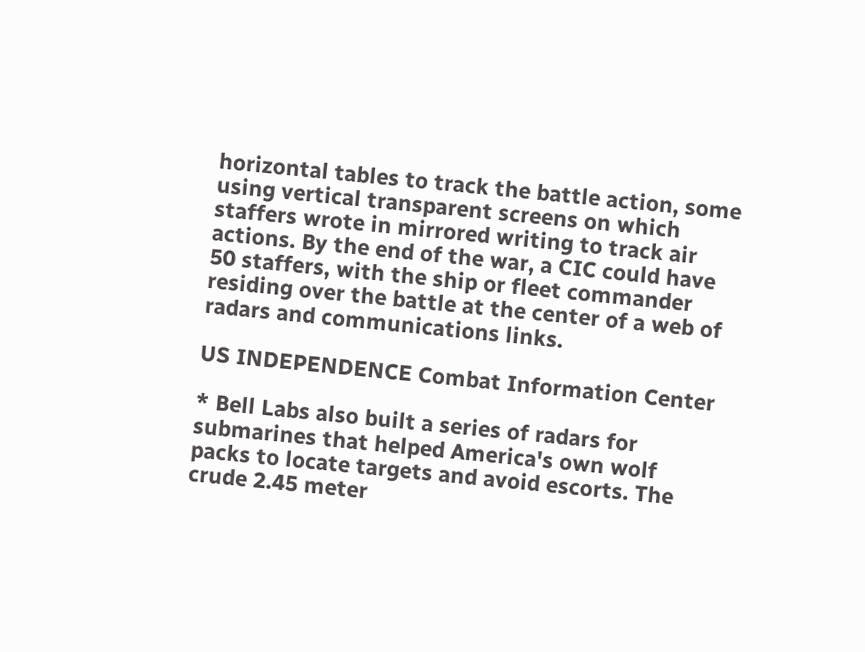horizontal tables to track the battle action, some using vertical transparent screens on which staffers wrote in mirrored writing to track air actions. By the end of the war, a CIC could have 50 staffers, with the ship or fleet commander residing over the battle at the center of a web of radars and communications links.

US INDEPENDENCE Combat Information Center

* Bell Labs also built a series of radars for submarines that helped America's own wolf packs to locate targets and avoid escorts. The crude 2.45 meter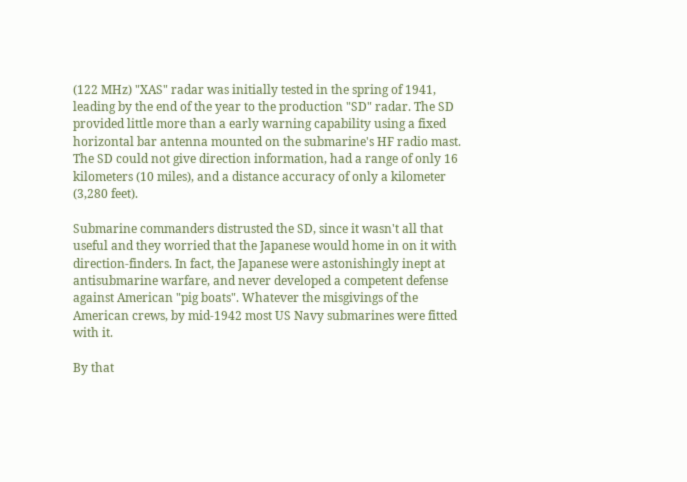(122 MHz) "XAS" radar was initially tested in the spring of 1941, leading by the end of the year to the production "SD" radar. The SD provided little more than a early warning capability using a fixed horizontal bar antenna mounted on the submarine's HF radio mast. The SD could not give direction information, had a range of only 16 kilometers (10 miles), and a distance accuracy of only a kilometer (3,280 feet).

Submarine commanders distrusted the SD, since it wasn't all that useful and they worried that the Japanese would home in on it with direction-finders. In fact, the Japanese were astonishingly inept at antisubmarine warfare, and never developed a competent defense against American "pig boats". Whatever the misgivings of the American crews, by mid-1942 most US Navy submarines were fitted with it.

By that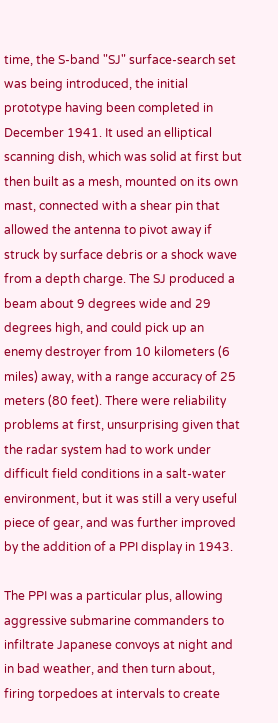time, the S-band "SJ" surface-search set was being introduced, the initial prototype having been completed in December 1941. It used an elliptical scanning dish, which was solid at first but then built as a mesh, mounted on its own mast, connected with a shear pin that allowed the antenna to pivot away if struck by surface debris or a shock wave from a depth charge. The SJ produced a beam about 9 degrees wide and 29 degrees high, and could pick up an enemy destroyer from 10 kilometers (6 miles) away, with a range accuracy of 25 meters (80 feet). There were reliability problems at first, unsurprising given that the radar system had to work under difficult field conditions in a salt-water environment, but it was still a very useful piece of gear, and was further improved by the addition of a PPI display in 1943.

The PPI was a particular plus, allowing aggressive submarine commanders to infiltrate Japanese convoys at night and in bad weather, and then turn about, firing torpedoes at intervals to create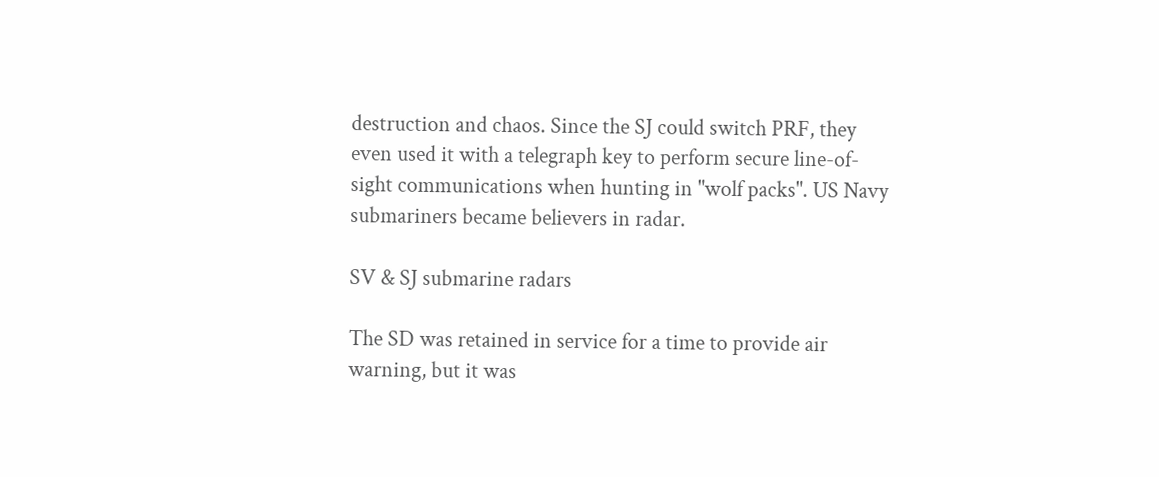destruction and chaos. Since the SJ could switch PRF, they even used it with a telegraph key to perform secure line-of-sight communications when hunting in "wolf packs". US Navy submariners became believers in radar.

SV & SJ submarine radars

The SD was retained in service for a time to provide air warning, but it was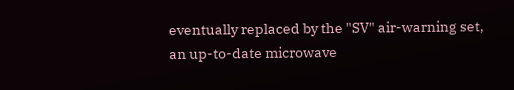eventually replaced by the "SV" air-warning set, an up-to-date microwave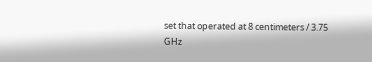set that operated at 8 centimeters / 3.75 GHz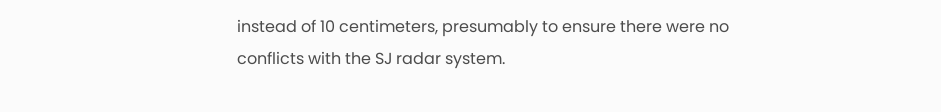instead of 10 centimeters, presumably to ensure there were no conflicts with the SJ radar system.